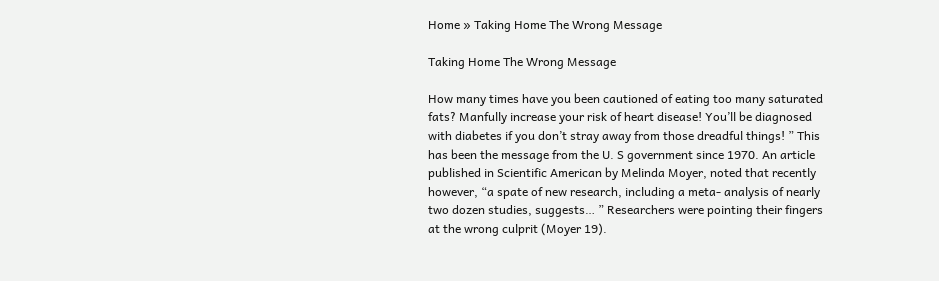Home » Taking Home The Wrong Message

Taking Home The Wrong Message

How many times have you been cautioned of eating too many saturated fats? Manfully increase your risk of heart disease! You’ll be diagnosed with diabetes if you don’t stray away from those dreadful things! ” This has been the message from the U. S government since 1970. An article published in Scientific American by Melinda Moyer, noted that recently however, “a spate of new research, including a meta- analysis of nearly two dozen studies, suggests… ” Researchers were pointing their fingers at the wrong culprit (Moyer 19).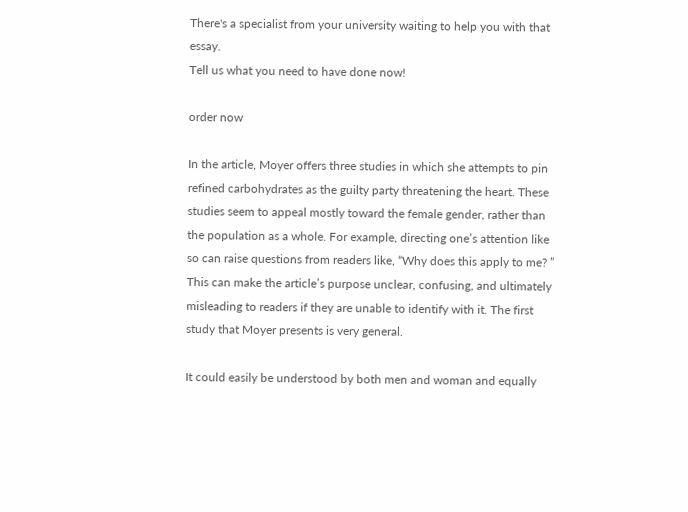There's a specialist from your university waiting to help you with that essay.
Tell us what you need to have done now!

order now

In the article, Moyer offers three studies in which she attempts to pin refined carbohydrates as the guilty party threatening the heart. These studies seem to appeal mostly toward the female gender, rather than the population as a whole. For example, directing one’s attention like so can raise questions from readers like, “Why does this apply to me? ” This can make the article’s purpose unclear, confusing, and ultimately misleading to readers if they are unable to identify with it. The first study that Moyer presents is very general.

It could easily be understood by both men and woman and equally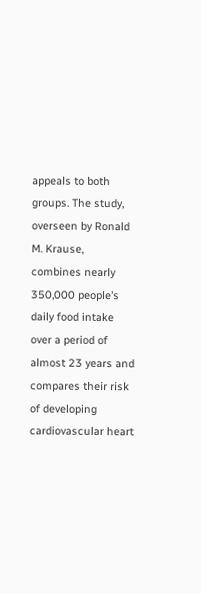appeals to both groups. The study, overseen by Ronald M. Krause, combines nearly 350,000 people’s daily food intake over a period of almost 23 years and compares their risk of developing cardiovascular heart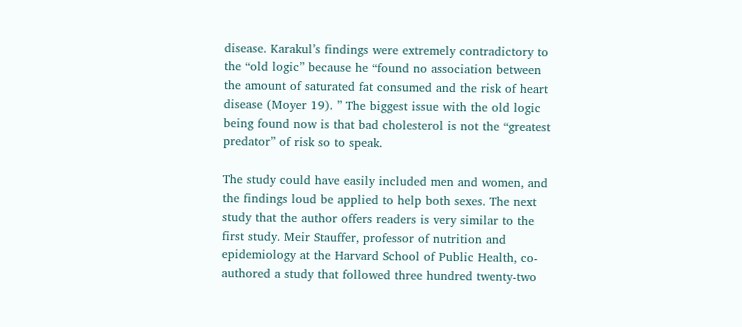disease. Karakul’s findings were extremely contradictory to the “old logic” because he “found no association between the amount of saturated fat consumed and the risk of heart disease (Moyer 19). ” The biggest issue with the old logic being found now is that bad cholesterol is not the “greatest predator” of risk so to speak.

The study could have easily included men and women, and the findings loud be applied to help both sexes. The next study that the author offers readers is very similar to the first study. Meir Stauffer, professor of nutrition and epidemiology at the Harvard School of Public Health, co-authored a study that followed three hundred twenty-two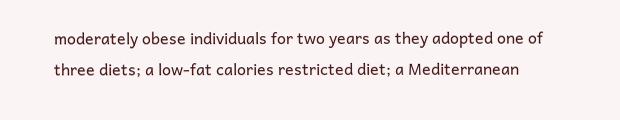moderately obese individuals for two years as they adopted one of three diets; a low-fat calories restricted diet; a Mediterranean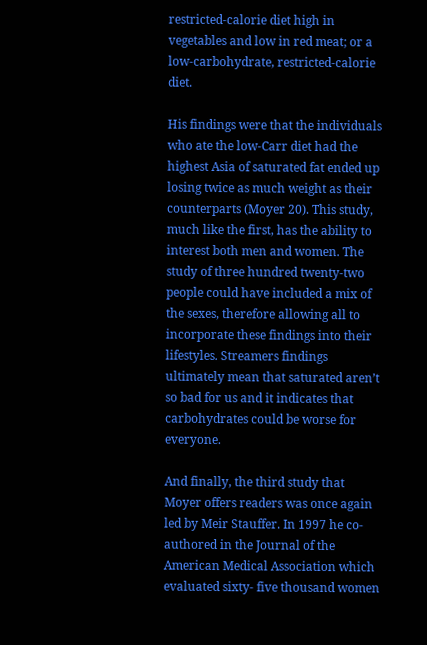restricted-calorie diet high in vegetables and low in red meat; or a low-carbohydrate, restricted-calorie diet.

His findings were that the individuals who ate the low-Carr diet had the highest Asia of saturated fat ended up losing twice as much weight as their counterparts (Moyer 20). This study, much like the first, has the ability to interest both men and women. The study of three hundred twenty-two people could have included a mix of the sexes, therefore allowing all to incorporate these findings into their lifestyles. Streamers findings ultimately mean that saturated aren’t so bad for us and it indicates that carbohydrates could be worse for everyone.

And finally, the third study that Moyer offers readers was once again led by Meir Stauffer. In 1997 he co- authored in the Journal of the American Medical Association which evaluated sixty- five thousand women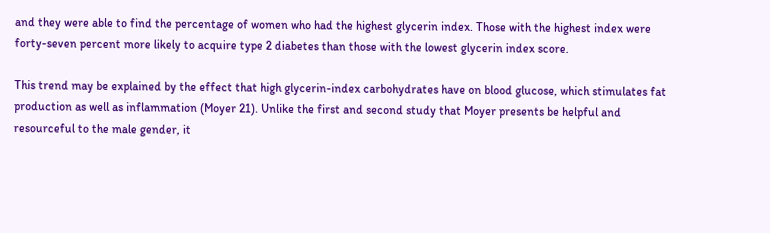and they were able to find the percentage of women who had the highest glycerin index. Those with the highest index were forty-seven percent more likely to acquire type 2 diabetes than those with the lowest glycerin index score.

This trend may be explained by the effect that high glycerin-index carbohydrates have on blood glucose, which stimulates fat production as well as inflammation (Moyer 21). Unlike the first and second study that Moyer presents be helpful and resourceful to the male gender, it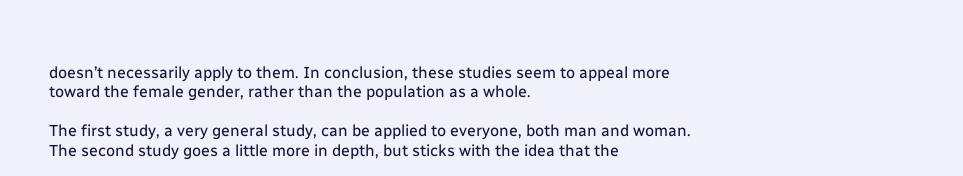doesn’t necessarily apply to them. In conclusion, these studies seem to appeal more toward the female gender, rather than the population as a whole.

The first study, a very general study, can be applied to everyone, both man and woman. The second study goes a little more in depth, but sticks with the idea that the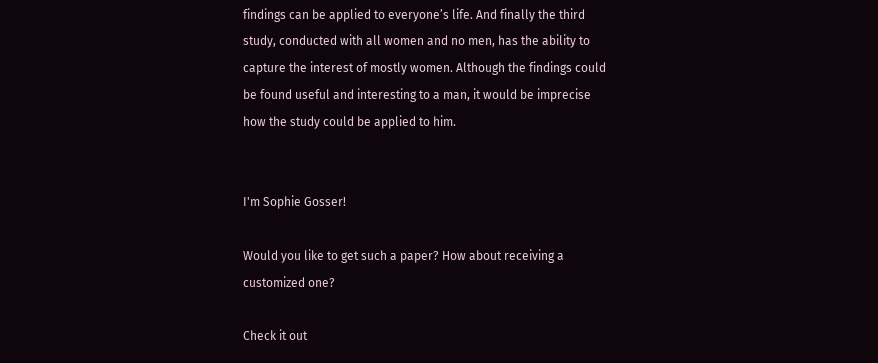findings can be applied to everyone’s life. And finally the third study, conducted with all women and no men, has the ability to capture the interest of mostly women. Although the findings could be found useful and interesting to a man, it would be imprecise how the study could be applied to him.


I'm Sophie Gosser!

Would you like to get such a paper? How about receiving a customized one?

Check it out